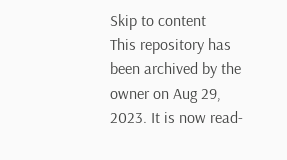Skip to content
This repository has been archived by the owner on Aug 29, 2023. It is now read-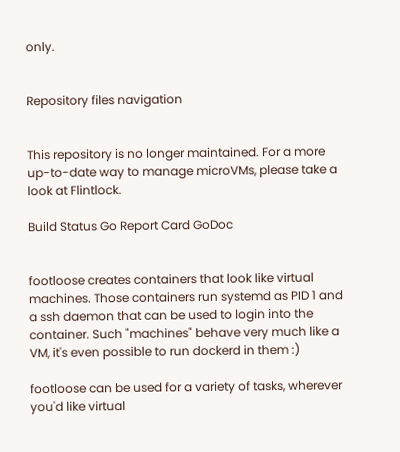only.


Repository files navigation


This repository is no longer maintained. For a more up-to-date way to manage microVMs, please take a look at Flintlock.

Build Status Go Report Card GoDoc


footloose creates containers that look like virtual machines. Those containers run systemd as PID 1 and a ssh daemon that can be used to login into the container. Such "machines" behave very much like a VM, it's even possible to run dockerd in them :)

footloose can be used for a variety of tasks, wherever you'd like virtual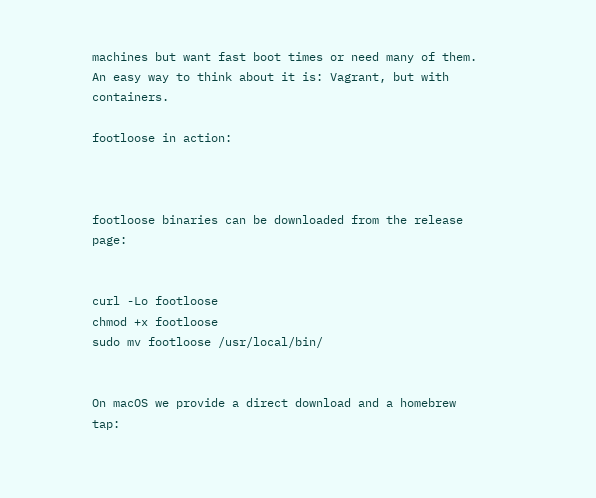machines but want fast boot times or need many of them. An easy way to think about it is: Vagrant, but with containers.

footloose in action:



footloose binaries can be downloaded from the release page:


curl -Lo footloose
chmod +x footloose
sudo mv footloose /usr/local/bin/


On macOS we provide a direct download and a homebrew tap: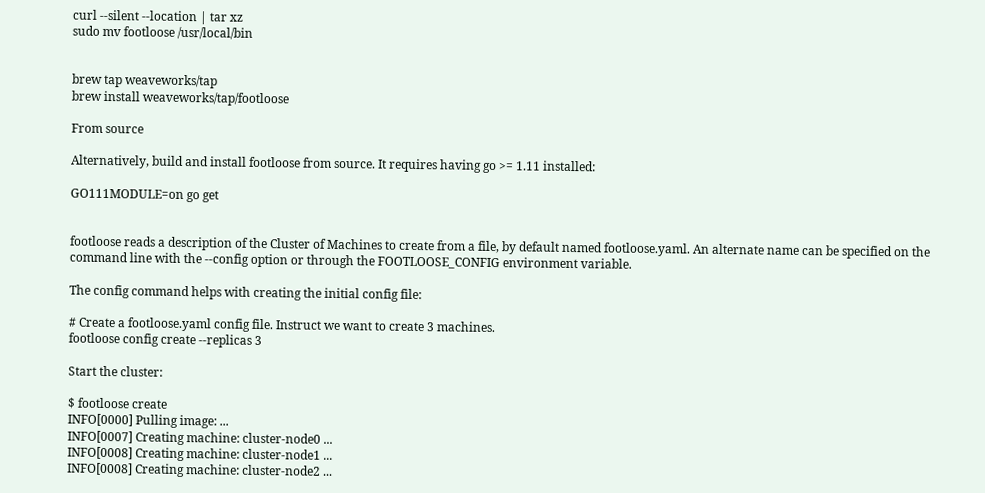curl --silent --location | tar xz
sudo mv footloose /usr/local/bin


brew tap weaveworks/tap
brew install weaveworks/tap/footloose

From source

Alternatively, build and install footloose from source. It requires having go >= 1.11 installed:

GO111MODULE=on go get


footloose reads a description of the Cluster of Machines to create from a file, by default named footloose.yaml. An alternate name can be specified on the command line with the --config option or through the FOOTLOOSE_CONFIG environment variable.

The config command helps with creating the initial config file:

# Create a footloose.yaml config file. Instruct we want to create 3 machines.
footloose config create --replicas 3

Start the cluster:

$ footloose create
INFO[0000] Pulling image: ...
INFO[0007] Creating machine: cluster-node0 ...
INFO[0008] Creating machine: cluster-node1 ...
INFO[0008] Creating machine: cluster-node2 ...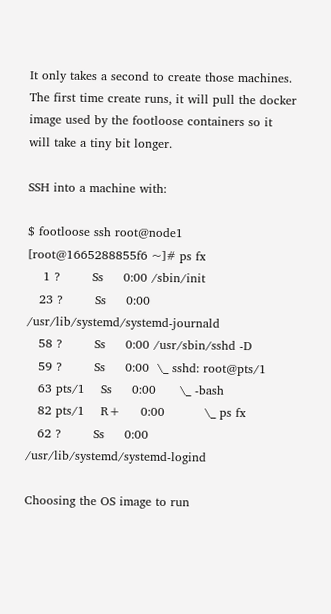It only takes a second to create those machines. The first time create runs, it will pull the docker image used by the footloose containers so it will take a tiny bit longer.

SSH into a machine with:

$ footloose ssh root@node1
[root@1665288855f6 ~]# ps fx
    1 ?        Ss     0:00 /sbin/init
   23 ?        Ss     0:00 /usr/lib/systemd/systemd-journald
   58 ?        Ss     0:00 /usr/sbin/sshd -D
   59 ?        Ss     0:00  \_ sshd: root@pts/1
   63 pts/1    Ss     0:00      \_ -bash
   82 pts/1    R+     0:00          \_ ps fx
   62 ?        Ss     0:00 /usr/lib/systemd/systemd-logind

Choosing the OS image to run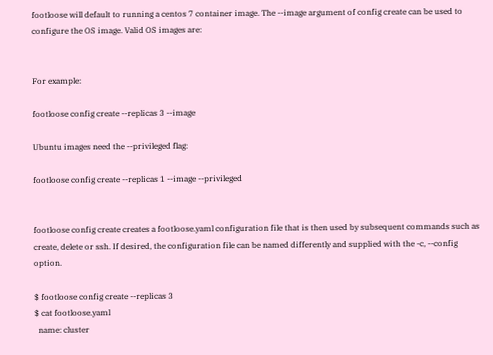footloose will default to running a centos 7 container image. The --image argument of config create can be used to configure the OS image. Valid OS images are:


For example:

footloose config create --replicas 3 --image

Ubuntu images need the --privileged flag:

footloose config create --replicas 1 --image --privileged


footloose config create creates a footloose.yaml configuration file that is then used by subsequent commands such as create, delete or ssh. If desired, the configuration file can be named differently and supplied with the -c, --config option.

$ footloose config create --replicas 3
$ cat footloose.yaml
  name: cluster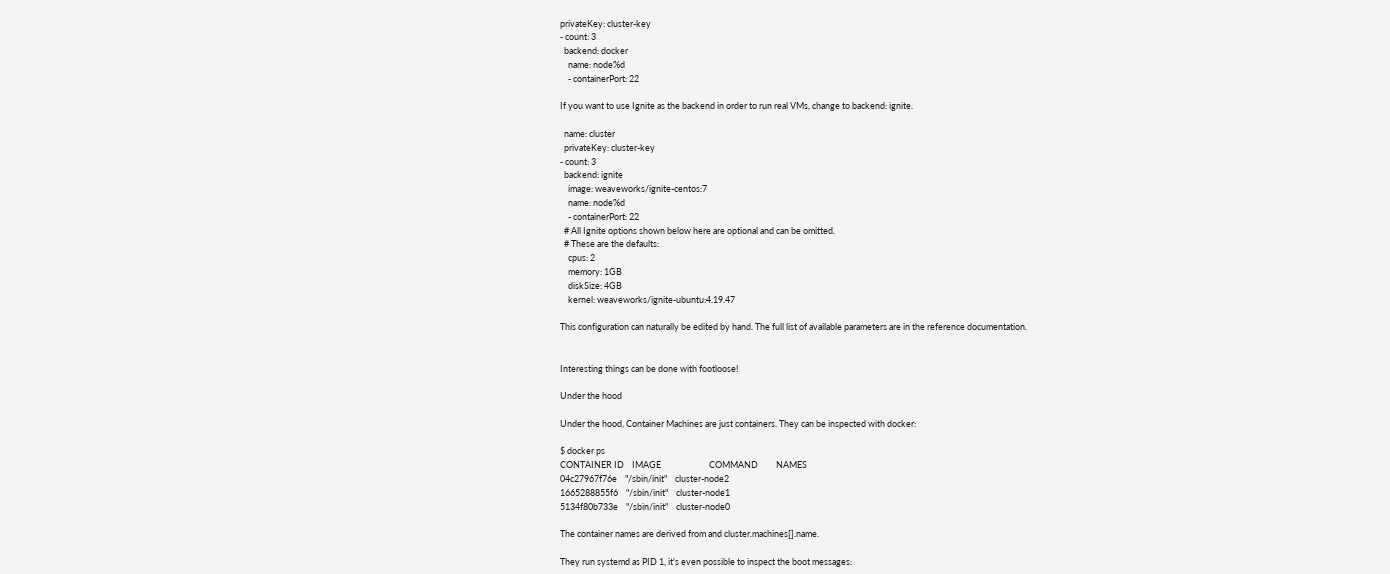privateKey: cluster-key
- count: 3
  backend: docker
    name: node%d
    - containerPort: 22

If you want to use Ignite as the backend in order to run real VMs, change to backend: ignite.

  name: cluster
  privateKey: cluster-key
- count: 3
  backend: ignite
    image: weaveworks/ignite-centos:7
    name: node%d
    - containerPort: 22
  # All Ignite options shown below here are optional and can be omitted.
  # These are the defaults:
    cpus: 2
    memory: 1GB
    diskSize: 4GB
    kernel: weaveworks/ignite-ubuntu:4.19.47

This configuration can naturally be edited by hand. The full list of available parameters are in the reference documentation.


Interesting things can be done with footloose!

Under the hood

Under the hood, Container Machines are just containers. They can be inspected with docker:

$ docker ps
CONTAINER ID    IMAGE                        COMMAND         NAMES
04c27967f76e    "/sbin/init"    cluster-node2
1665288855f6    "/sbin/init"    cluster-node1
5134f80b733e    "/sbin/init"    cluster-node0

The container names are derived from and cluster.machines[].name.

They run systemd as PID 1, it's even possible to inspect the boot messages: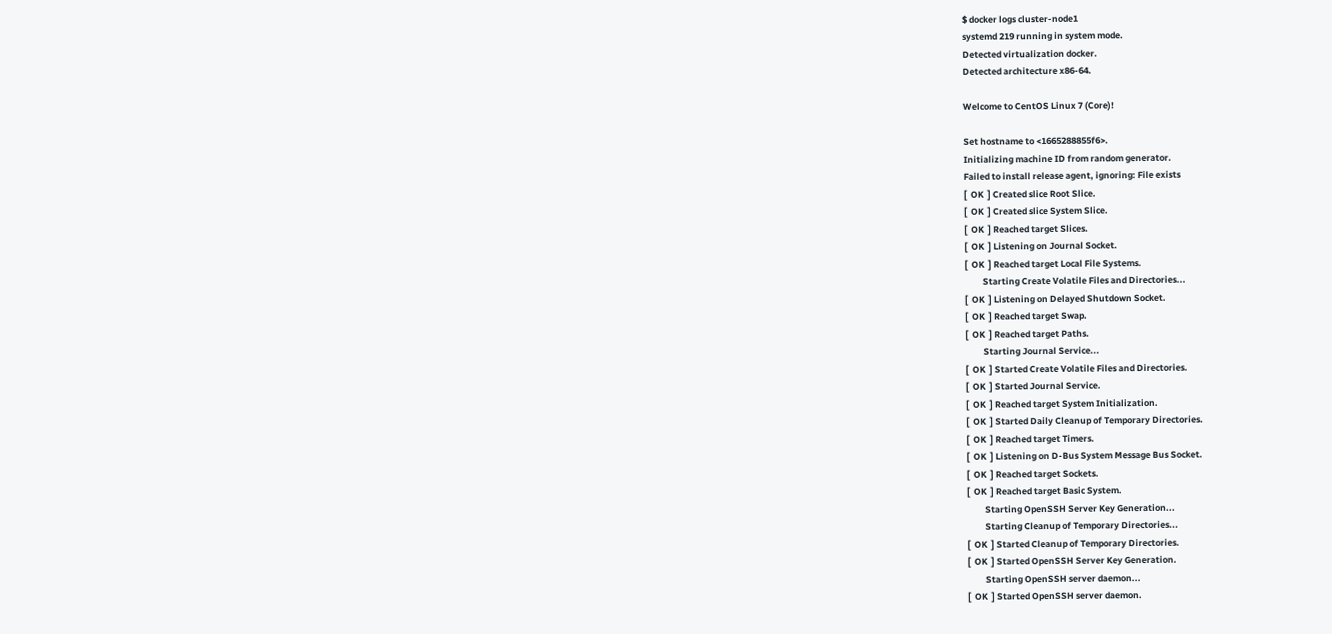$ docker logs cluster-node1
systemd 219 running in system mode.
Detected virtualization docker.
Detected architecture x86-64.

Welcome to CentOS Linux 7 (Core)!

Set hostname to <1665288855f6>.
Initializing machine ID from random generator.
Failed to install release agent, ignoring: File exists
[  OK  ] Created slice Root Slice.
[  OK  ] Created slice System Slice.
[  OK  ] Reached target Slices.
[  OK  ] Listening on Journal Socket.
[  OK  ] Reached target Local File Systems.
         Starting Create Volatile Files and Directories...
[  OK  ] Listening on Delayed Shutdown Socket.
[  OK  ] Reached target Swap.
[  OK  ] Reached target Paths.
         Starting Journal Service...
[  OK  ] Started Create Volatile Files and Directories.
[  OK  ] Started Journal Service.
[  OK  ] Reached target System Initialization.
[  OK  ] Started Daily Cleanup of Temporary Directories.
[  OK  ] Reached target Timers.
[  OK  ] Listening on D-Bus System Message Bus Socket.
[  OK  ] Reached target Sockets.
[  OK  ] Reached target Basic System.
         Starting OpenSSH Server Key Generation...
         Starting Cleanup of Temporary Directories...
[  OK  ] Started Cleanup of Temporary Directories.
[  OK  ] Started OpenSSH Server Key Generation.
         Starting OpenSSH server daemon...
[  OK  ] Started OpenSSH server daemon.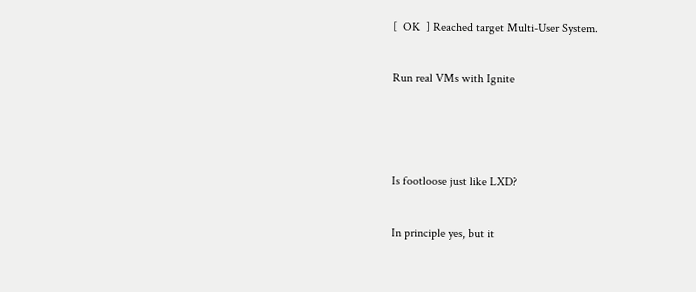[  OK  ] Reached target Multi-User System.

Run real VMs with Ignite



Is footloose just like LXD?

In principle yes, but it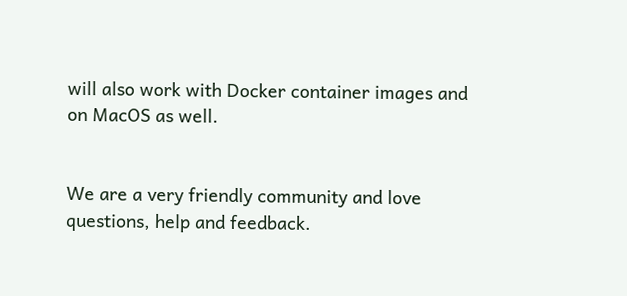will also work with Docker container images and on MacOS as well.


We are a very friendly community and love questions, help and feedback.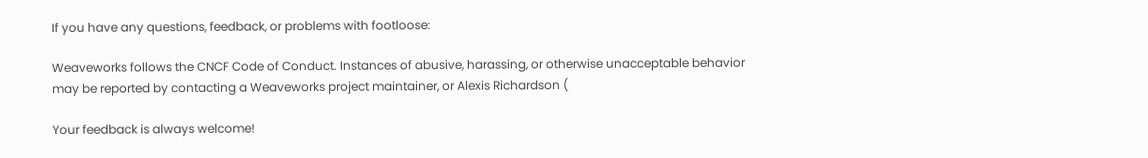If you have any questions, feedback, or problems with footloose:

Weaveworks follows the CNCF Code of Conduct. Instances of abusive, harassing, or otherwise unacceptable behavior may be reported by contacting a Weaveworks project maintainer, or Alexis Richardson (

Your feedback is always welcome!